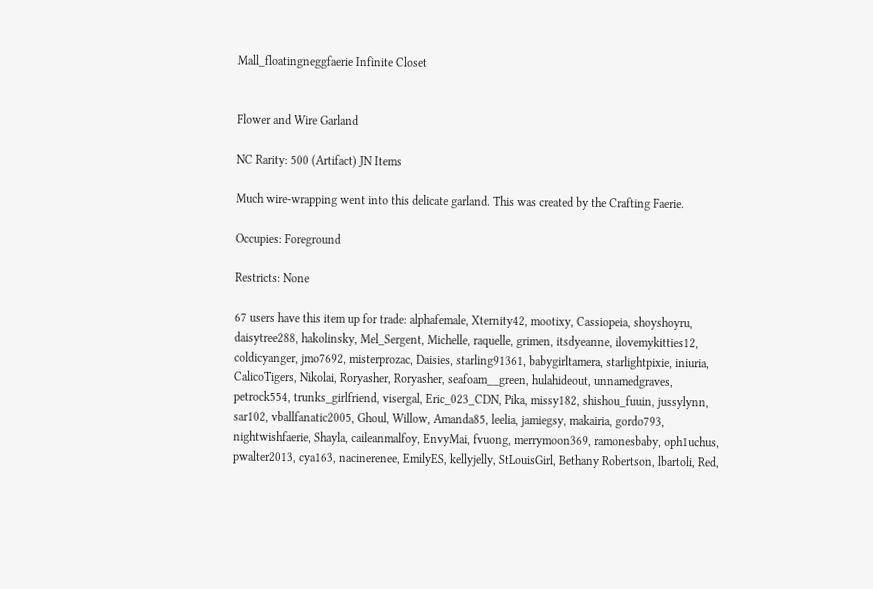Mall_floatingneggfaerie Infinite Closet


Flower and Wire Garland

NC Rarity: 500 (Artifact) JN Items

Much wire-wrapping went into this delicate garland. This was created by the Crafting Faerie.

Occupies: Foreground

Restricts: None

67 users have this item up for trade: alphafemale, Xternity42, mootixy, Cassiopeia, shoyshoyru, daisytree288, hakolinsky, Mel_Sergent, Michelle, raquelle, grimen, itsdyeanne, ilovemykitties12, coldicyanger, jmo7692, misterprozac, Daisies, starling91361, babygirltamera, starlightpixie, iniuria, CalicoTigers, Nikolai, Roryasher, Roryasher, seafoam__green, hulahideout, unnamedgraves, petrock554, trunks_girlfriend, visergal, Eric_023_CDN, Pika, missy182, shishou_fuuin, jussylynn, sar102, vballfanatic2005, Ghoul, Willow, Amanda85, leelia, jamiegsy, makairia, gordo793, nightwishfaerie, Shayla, caileanmalfoy, EnvyMai, fvuong, merrymoon369, ramonesbaby, oph1uchus, pwalter2013, cya163, nacinerenee, EmilyES, kellyjelly, StLouisGirl, Bethany Robertson, lbartoli, Red,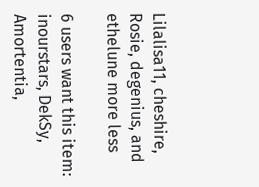Lilalisa11, cheshire, Rosie, degenius, and ethelune more less

6 users want this item: inourstars, DekSy, Amortentia,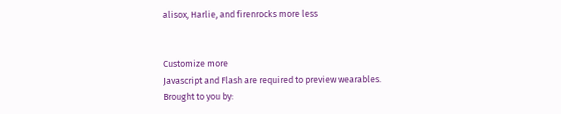alisox, Harlie, and firenrocks more less


Customize more
Javascript and Flash are required to preview wearables.
Brought to you by: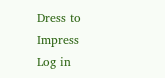Dress to Impress
Log in